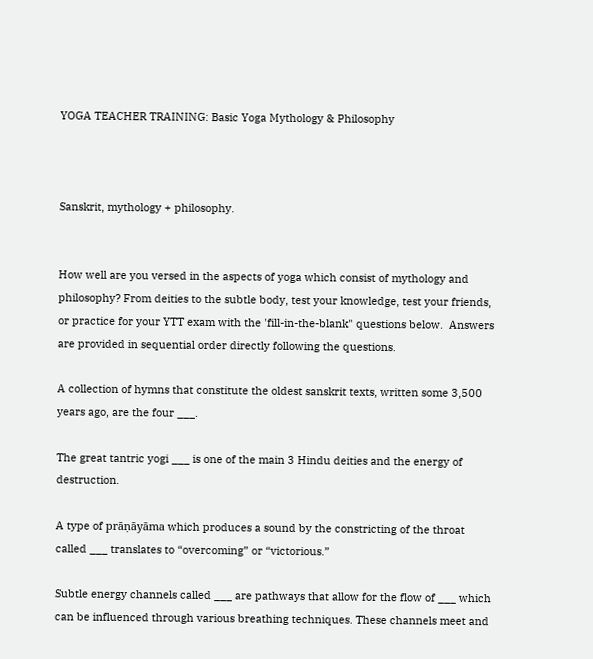YOGA TEACHER TRAINING: Basic Yoga Mythology & Philosophy



Sanskrit, mythology + philosophy.


How well are you versed in the aspects of yoga which consist of mythology and philosophy? From deities to the subtle body, test your knowledge, test your friends, or practice for your YTT exam with the 'fill-in-the-blank" questions below.  Answers are provided in sequential order directly following the questions.

A collection of hymns that constitute the oldest sanskrit texts, written some 3,500 years ago, are the four ___.

The great tantric yogi ___ is one of the main 3 Hindu deities and the energy of destruction.

A type of prāṇāyāma which produces a sound by the constricting of the throat called ___ translates to “overcoming” or “victorious.”

Subtle energy channels called ___ are pathways that allow for the flow of ___ which can be influenced through various breathing techniques. These channels meet and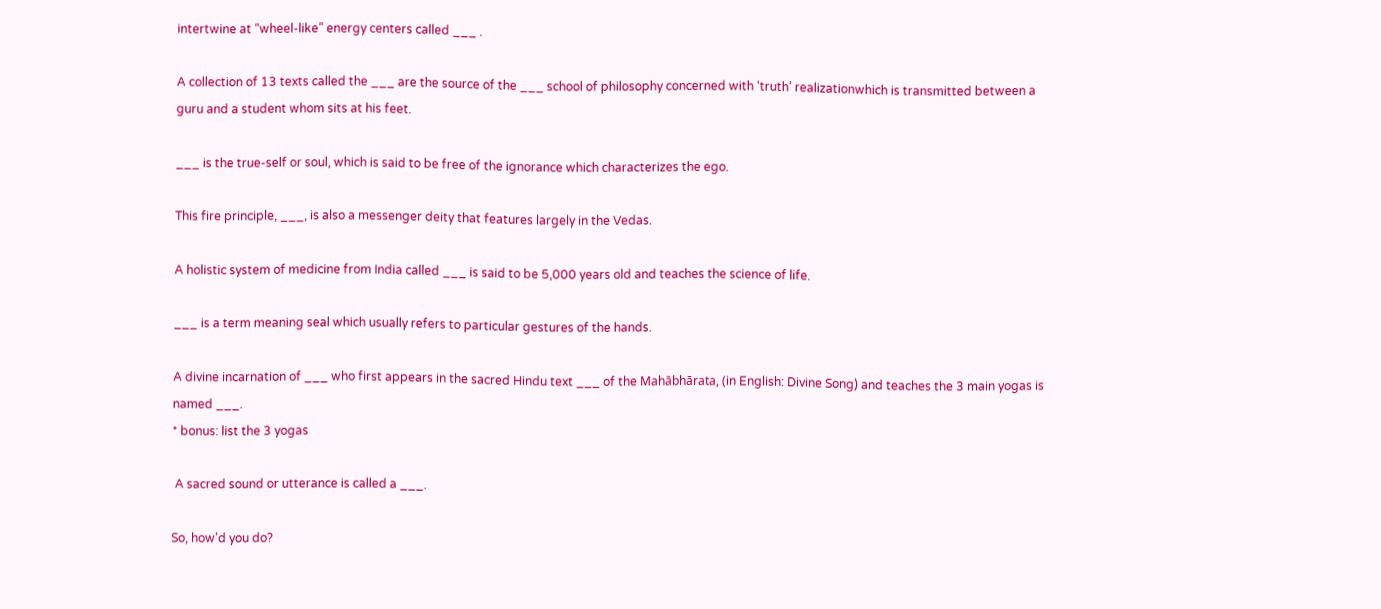intertwine at “wheel-like” energy centers called ___ .

A collection of 13 texts called the ___ are the source of the ___ school of philosophy concerned with ‘truth’ realizationwhich is transmitted between a guru and a student whom sits at his feet.

___ is the true-self or soul, which is said to be free of the ignorance which characterizes the ego.

This fire principle, ___, is also a messenger deity that features largely in the Vedas.

A holistic system of medicine from India called ___ is said to be 5,000 years old and teaches the science of life.

___ is a term meaning seal which usually refers to particular gestures of the hands.

A divine incarnation of ___ who first appears in the sacred Hindu text ___ of the Mahābhārata, (in English: Divine Song) and teaches the 3 main yogas is named ___.
* bonus: list the 3 yogas

 A sacred sound or utterance is called a ___.

So, how'd you do?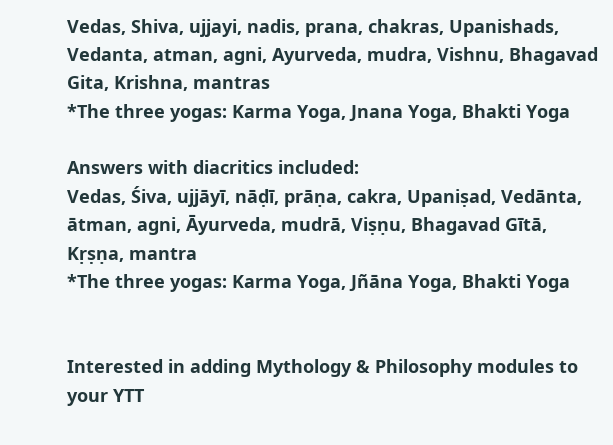Vedas, Shiva, ujjayi, nadis, prana, chakras, Upanishads, Vedanta, atman, agni, Ayurveda, mudra, Vishnu, Bhagavad Gita, Krishna, mantras
*The three yogas: Karma Yoga, Jnana Yoga, Bhakti Yoga

Answers with diacritics included:
Vedas, Śiva, ujjāyī, nāḍī, prāṇa, cakra, Upaniṣad, Vedānta, ātman, agni, Āyurveda, mudrā, Viṣṇu, Bhagavad Gītā, Kṛṣṇa, mantra
*The three yogas: Karma Yoga, Jñāna Yoga, Bhakti Yoga


Interested in adding Mythology & Philosophy modules to your YTT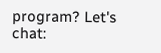program? Let's chat: